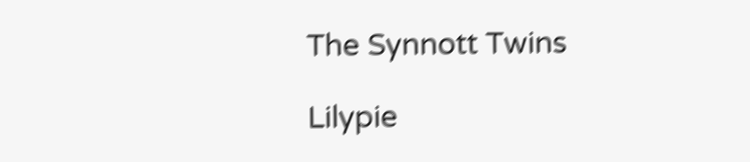The Synnott Twins

Lilypie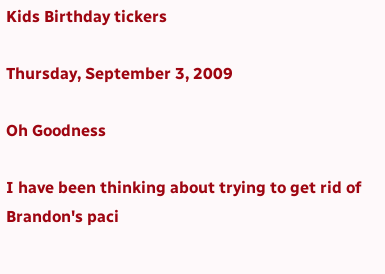Kids Birthday tickers

Thursday, September 3, 2009

Oh Goodness

I have been thinking about trying to get rid of Brandon's paci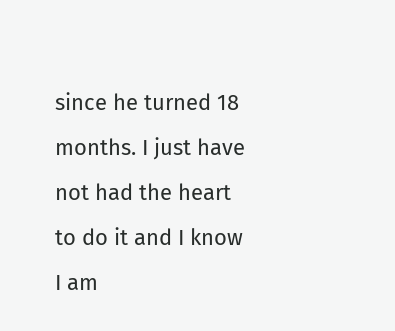since he turned 18 months. I just have not had the heart to do it and I know I am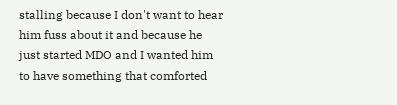stalling because I don't want to hear him fuss about it and because he just started MDO and I wanted him to have something that comforted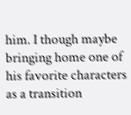him. I though maybe bringing home one of his favorite characters as a transition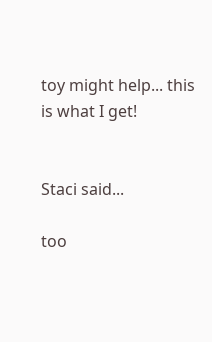toy might help... this is what I get!


Staci said...

too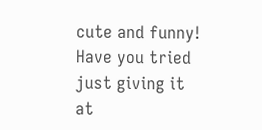cute and funny! Have you tried just giving it at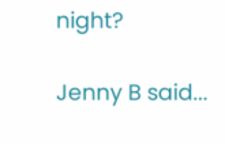night?

Jenny B said...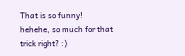That is so funny! hehehe, so much for that trick right? :)